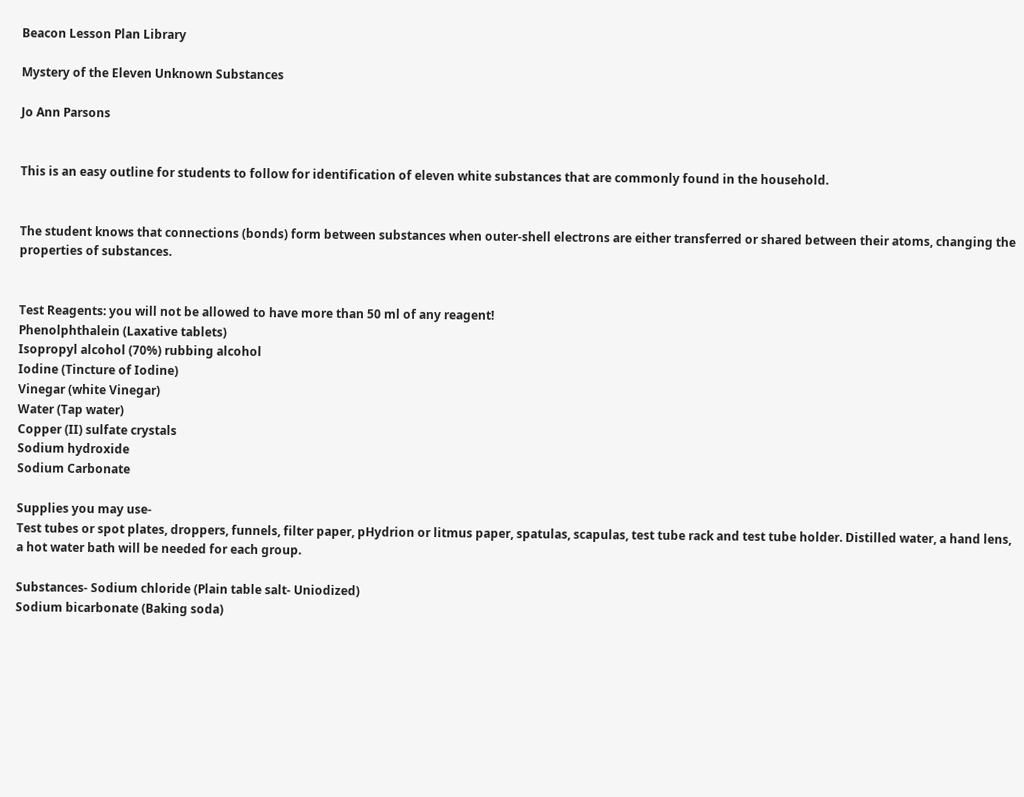Beacon Lesson Plan Library

Mystery of the Eleven Unknown Substances

Jo Ann Parsons


This is an easy outline for students to follow for identification of eleven white substances that are commonly found in the household.


The student knows that connections (bonds) form between substances when outer-shell electrons are either transferred or shared between their atoms, changing the properties of substances.


Test Reagents: you will not be allowed to have more than 50 ml of any reagent!
Phenolphthalein (Laxative tablets)
Isopropyl alcohol (70%) rubbing alcohol
Iodine (Tincture of Iodine)
Vinegar (white Vinegar)
Water (Tap water)
Copper (II) sulfate crystals
Sodium hydroxide
Sodium Carbonate

Supplies you may use-
Test tubes or spot plates, droppers, funnels, filter paper, pHydrion or litmus paper, spatulas, scapulas, test tube rack and test tube holder. Distilled water, a hand lens, a hot water bath will be needed for each group.

Substances- Sodium chloride (Plain table salt- Uniodized)
Sodium bicarbonate (Baking soda)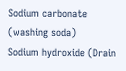Sodium carbonate (washing soda)
Sodium hydroxide (Drain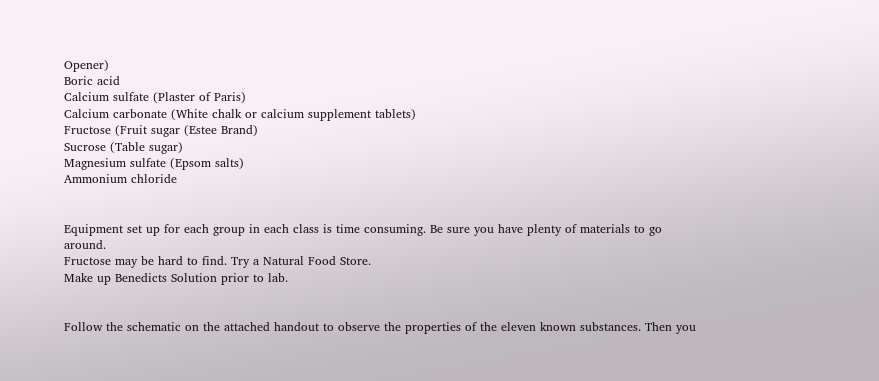Opener)
Boric acid
Calcium sulfate (Plaster of Paris)
Calcium carbonate (White chalk or calcium supplement tablets)
Fructose (Fruit sugar (Estee Brand)
Sucrose (Table sugar)
Magnesium sulfate (Epsom salts)
Ammonium chloride


Equipment set up for each group in each class is time consuming. Be sure you have plenty of materials to go around.
Fructose may be hard to find. Try a Natural Food Store.
Make up Benedicts Solution prior to lab.


Follow the schematic on the attached handout to observe the properties of the eleven known substances. Then you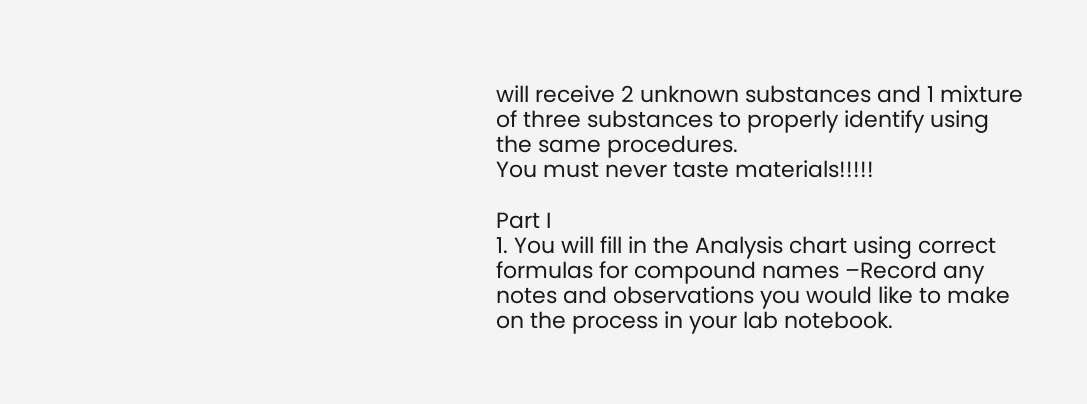will receive 2 unknown substances and 1 mixture of three substances to properly identify using the same procedures.
You must never taste materials!!!!!

Part I
1. You will fill in the Analysis chart using correct formulas for compound names –Record any notes and observations you would like to make on the process in your lab notebook.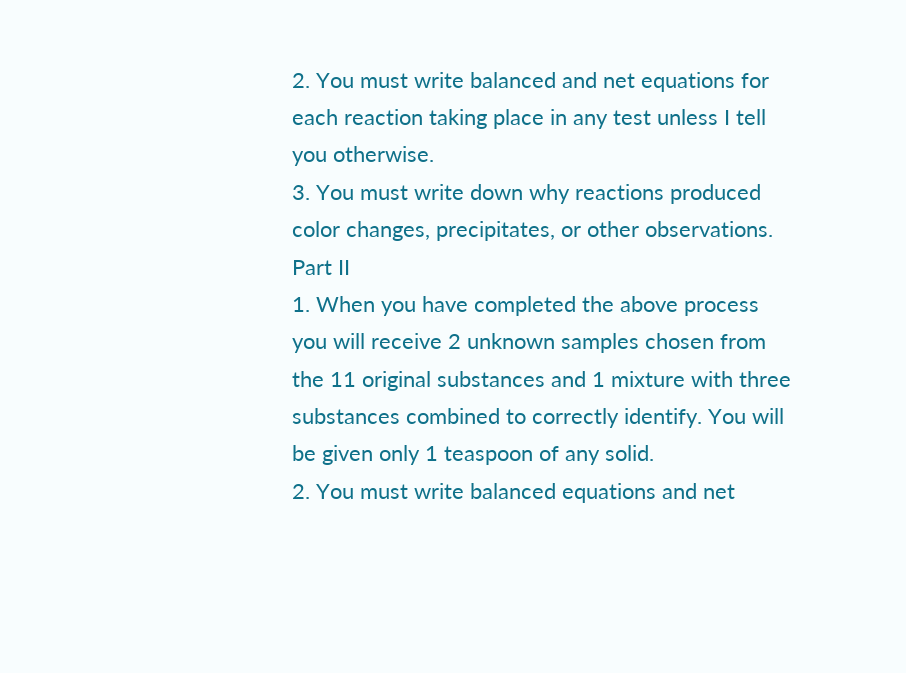2. You must write balanced and net equations for each reaction taking place in any test unless I tell you otherwise.
3. You must write down why reactions produced color changes, precipitates, or other observations.
Part II
1. When you have completed the above process you will receive 2 unknown samples chosen from the 11 original substances and 1 mixture with three substances combined to correctly identify. You will be given only 1 teaspoon of any solid.
2. You must write balanced equations and net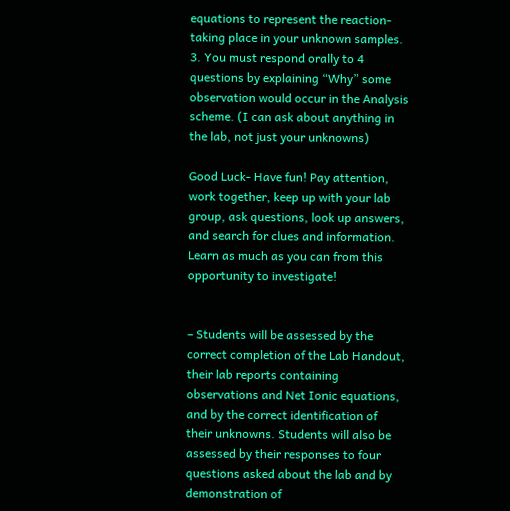equations to represent the reaction-taking place in your unknown samples.
3. You must respond orally to 4 questions by explaining “Why” some observation would occur in the Analysis scheme. (I can ask about anything in the lab, not just your unknowns)

Good Luck- Have fun! Pay attention, work together, keep up with your lab group, ask questions, look up answers, and search for clues and information. Learn as much as you can from this opportunity to investigate!


– Students will be assessed by the correct completion of the Lab Handout, their lab reports containing observations and Net Ionic equations, and by the correct identification of their unknowns. Students will also be assessed by their responses to four questions asked about the lab and by demonstration of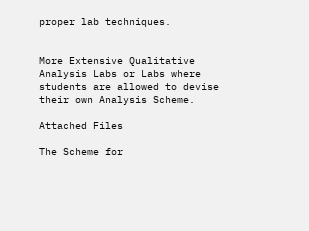proper lab techniques.


More Extensive Qualitative Analysis Labs or Labs where students are allowed to devise their own Analysis Scheme.

Attached Files

The Scheme for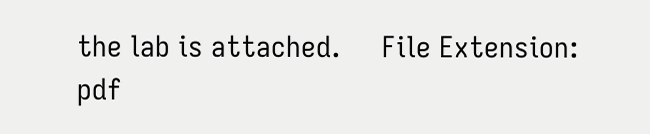the lab is attached.     File Extension: pdf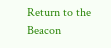Return to the Beacon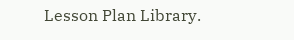Lesson Plan Library.